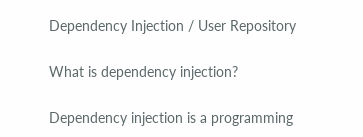Dependency Injection / User Repository

What is dependency injection?

Dependency injection is a programming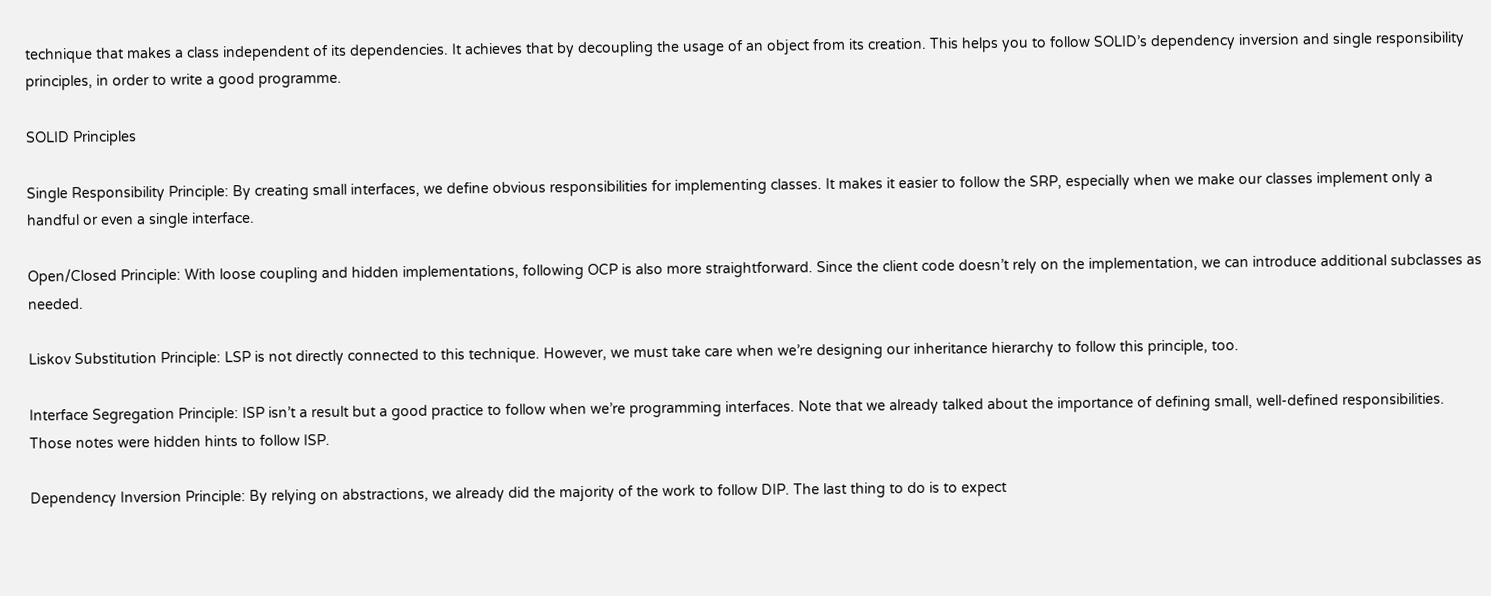technique that makes a class independent of its dependencies. It achieves that by decoupling the usage of an object from its creation. This helps you to follow SOLID’s dependency inversion and single responsibility principles, in order to write a good programme.

SOLID Principles

Single Responsibility Principle: By creating small interfaces, we define obvious responsibilities for implementing classes. It makes it easier to follow the SRP, especially when we make our classes implement only a handful or even a single interface.

Open/Closed Principle: With loose coupling and hidden implementations, following OCP is also more straightforward. Since the client code doesn’t rely on the implementation, we can introduce additional subclasses as needed.

Liskov Substitution Principle: LSP is not directly connected to this technique. However, we must take care when we’re designing our inheritance hierarchy to follow this principle, too.

Interface Segregation Principle: ISP isn’t a result but a good practice to follow when we’re programming interfaces. Note that we already talked about the importance of defining small, well-defined responsibilities. Those notes were hidden hints to follow ISP.

Dependency Inversion Principle: By relying on abstractions, we already did the majority of the work to follow DIP. The last thing to do is to expect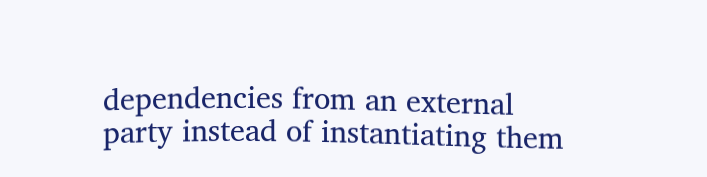dependencies from an external party instead of instantiating them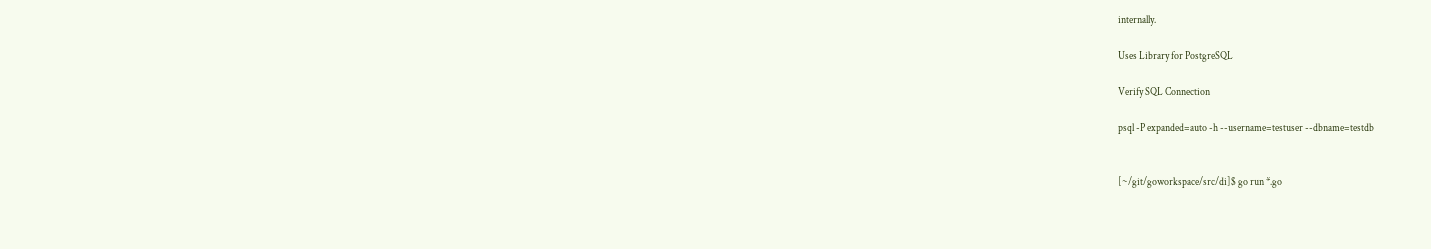internally.

Uses Library for PostgreSQL

Verify SQL Connection

psql -P expanded=auto -h --username=testuser --dbname=testdb


[~/git/goworkspace/src/di]$ go run *.go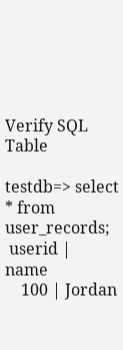Verify SQL Table

testdb=> select * from user_records;
 userid |      name
    100 | Jordan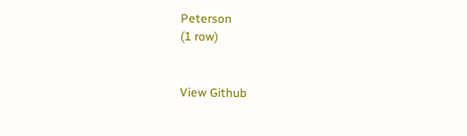Peterson
(1 row)


View Github